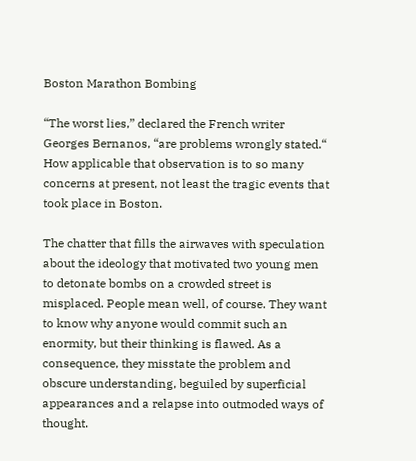Boston Marathon Bombing

“The worst lies,” declared the French writer Georges Bernanos, “are problems wrongly stated.“ How applicable that observation is to so many concerns at present, not least the tragic events that took place in Boston.

The chatter that fills the airwaves with speculation about the ideology that motivated two young men to detonate bombs on a crowded street is misplaced. People mean well, of course. They want to know why anyone would commit such an enormity, but their thinking is flawed. As a consequence, they misstate the problem and obscure understanding, beguiled by superficial appearances and a relapse into outmoded ways of thought.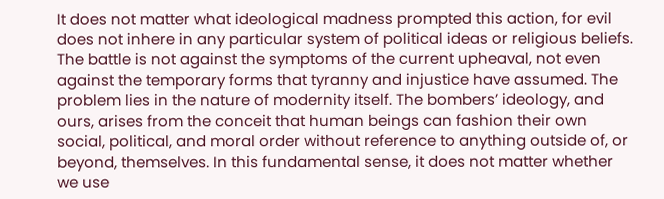It does not matter what ideological madness prompted this action, for evil does not inhere in any particular system of political ideas or religious beliefs. The battle is not against the symptoms of the current upheaval, not even against the temporary forms that tyranny and injustice have assumed. The problem lies in the nature of modernity itself. The bombers’ ideology, and ours, arises from the conceit that human beings can fashion their own social, political, and moral order without reference to anything outside of, or beyond, themselves. In this fundamental sense, it does not matter whether we use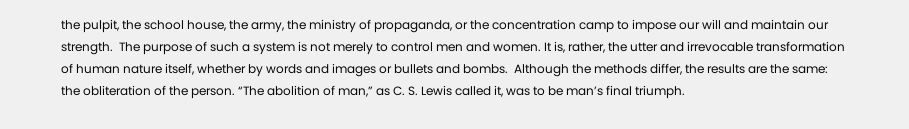the pulpit, the school house, the army, the ministry of propaganda, or the concentration camp to impose our will and maintain our strength.  The purpose of such a system is not merely to control men and women. It is, rather, the utter and irrevocable transformation of human nature itself, whether by words and images or bullets and bombs.  Although the methods differ, the results are the same: the obliteration of the person. “The abolition of man,” as C. S. Lewis called it, was to be man’s final triumph.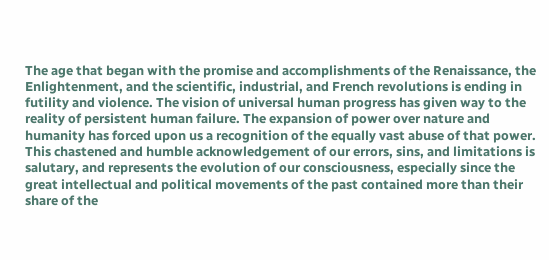The age that began with the promise and accomplishments of the Renaissance, the Enlightenment, and the scientific, industrial, and French revolutions is ending in futility and violence. The vision of universal human progress has given way to the reality of persistent human failure. The expansion of power over nature and humanity has forced upon us a recognition of the equally vast abuse of that power. This chastened and humble acknowledgement of our errors, sins, and limitations is salutary, and represents the evolution of our consciousness, especially since the great intellectual and political movements of the past contained more than their share of the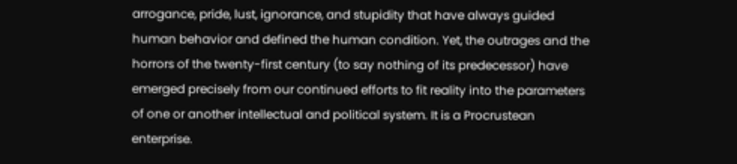arrogance, pride, lust, ignorance, and stupidity that have always guided human behavior and defined the human condition. Yet, the outrages and the horrors of the twenty-first century (to say nothing of its predecessor) have emerged precisely from our continued efforts to fit reality into the parameters of one or another intellectual and political system. It is a Procrustean enterprise.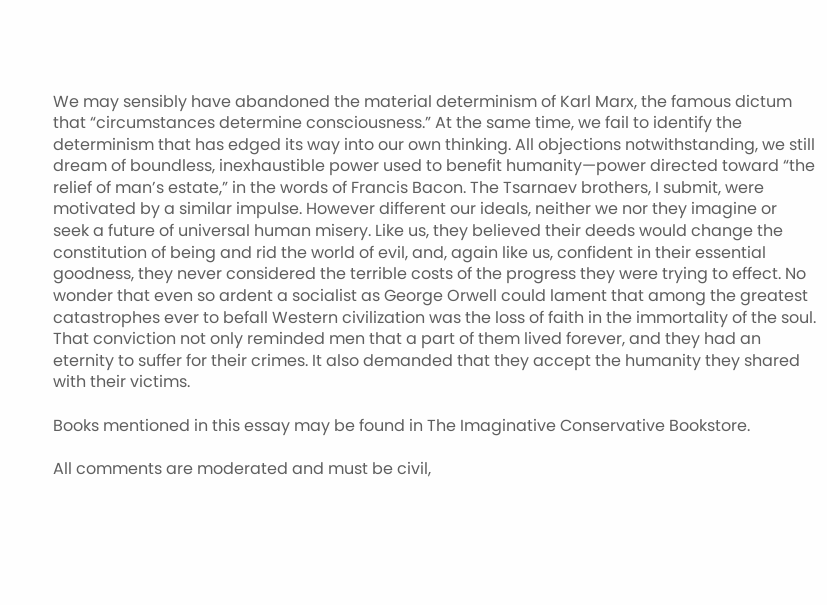We may sensibly have abandoned the material determinism of Karl Marx, the famous dictum that “circumstances determine consciousness.” At the same time, we fail to identify the determinism that has edged its way into our own thinking. All objections notwithstanding, we still dream of boundless, inexhaustible power used to benefit humanity—power directed toward “the relief of man’s estate,” in the words of Francis Bacon. The Tsarnaev brothers, I submit, were motivated by a similar impulse. However different our ideals, neither we nor they imagine or seek a future of universal human misery. Like us, they believed their deeds would change the constitution of being and rid the world of evil, and, again like us, confident in their essential goodness, they never considered the terrible costs of the progress they were trying to effect. No wonder that even so ardent a socialist as George Orwell could lament that among the greatest catastrophes ever to befall Western civilization was the loss of faith in the immortality of the soul. That conviction not only reminded men that a part of them lived forever, and they had an eternity to suffer for their crimes. It also demanded that they accept the humanity they shared with their victims.

Books mentioned in this essay may be found in The Imaginative Conservative Bookstore.

All comments are moderated and must be civil,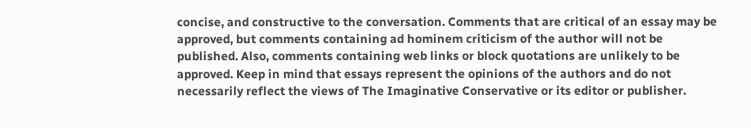concise, and constructive to the conversation. Comments that are critical of an essay may be approved, but comments containing ad hominem criticism of the author will not be published. Also, comments containing web links or block quotations are unlikely to be approved. Keep in mind that essays represent the opinions of the authors and do not necessarily reflect the views of The Imaginative Conservative or its editor or publisher.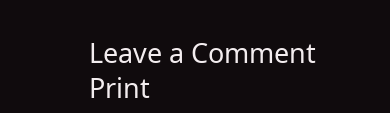Leave a Comment
Print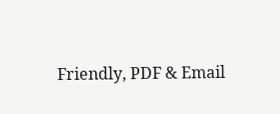Friendly, PDF & Email